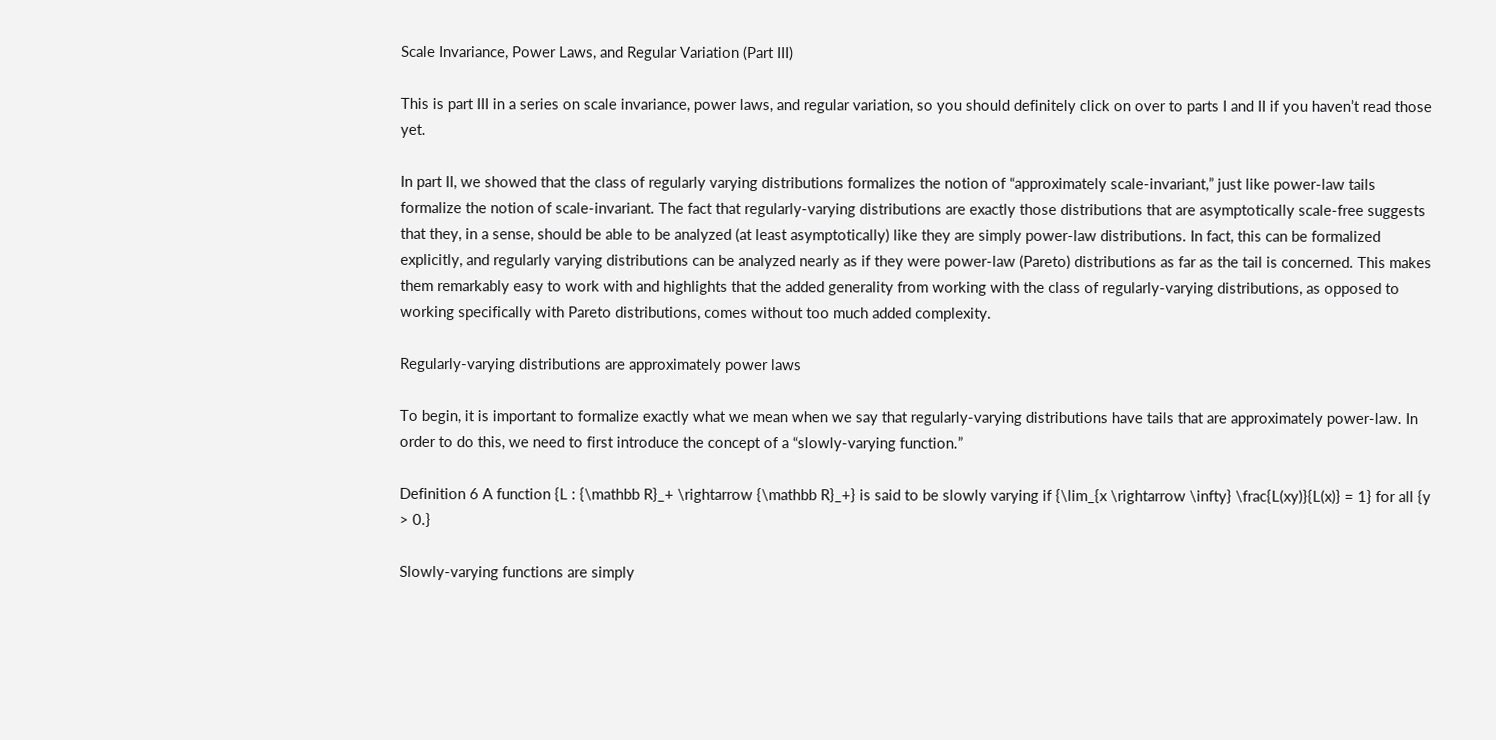Scale Invariance, Power Laws, and Regular Variation (Part III)

This is part III in a series on scale invariance, power laws, and regular variation, so you should definitely click on over to parts I and II if you haven’t read those yet.

In part II, we showed that the class of regularly varying distributions formalizes the notion of “approximately scale-invariant,” just like power-law tails formalize the notion of scale-invariant. The fact that regularly-varying distributions are exactly those distributions that are asymptotically scale-free suggests that they, in a sense, should be able to be analyzed (at least asymptotically) like they are simply power-law distributions. In fact, this can be formalized explicitly, and regularly varying distributions can be analyzed nearly as if they were power-law (Pareto) distributions as far as the tail is concerned. This makes them remarkably easy to work with and highlights that the added generality from working with the class of regularly-varying distributions, as opposed to working specifically with Pareto distributions, comes without too much added complexity.

Regularly-varying distributions are approximately power laws

To begin, it is important to formalize exactly what we mean when we say that regularly-varying distributions have tails that are approximately power-law. In order to do this, we need to first introduce the concept of a “slowly-varying function.”

Definition 6 A function {L : {\mathbb R}_+ \rightarrow {\mathbb R}_+} is said to be slowly varying if {\lim_{x \rightarrow \infty} \frac{L(xy)}{L(x)} = 1} for all {y > 0.}

Slowly-varying functions are simply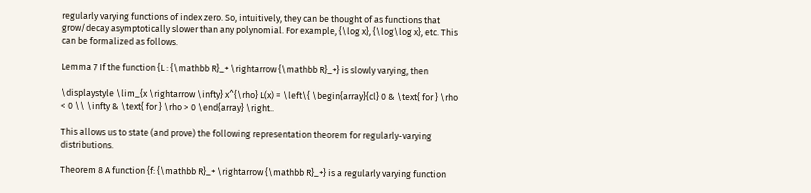regularly varying functions of index zero. So, intuitively, they can be thought of as functions that grow/decay asymptotically slower than any polynomial. For example, {\log x}, {\log\log x}, etc. This can be formalized as follows.

Lemma 7 If the function {L : {\mathbb R}_+ \rightarrow {\mathbb R}_+} is slowly varying, then

\displaystyle \lim_{x \rightarrow \infty} x^{\rho} L(x) = \left\{ \begin{array}{cl} 0 & \text{ for } \rho < 0 \\ \infty & \text{ for } \rho > 0 \end{array} \right..

This allows us to state (and prove) the following representation theorem for regularly-varying distributions.

Theorem 8 A function {f: {\mathbb R}_+ \rightarrow {\mathbb R}_+} is a regularly varying function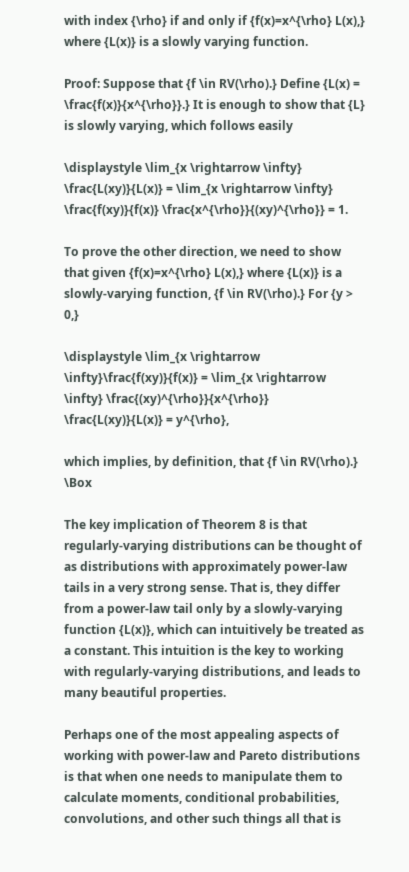with index {\rho} if and only if {f(x)=x^{\rho} L(x),} where {L(x)} is a slowly varying function.

Proof: Suppose that {f \in RV(\rho).} Define {L(x) = \frac{f(x)}{x^{\rho}}.} It is enough to show that {L} is slowly varying, which follows easily

\displaystyle \lim_{x \rightarrow \infty} \frac{L(xy)}{L(x)} = \lim_{x \rightarrow \infty} \frac{f(xy)}{f(x)} \frac{x^{\rho}}{(xy)^{\rho}} = 1.

To prove the other direction, we need to show that given {f(x)=x^{\rho} L(x),} where {L(x)} is a slowly-varying function, {f \in RV(\rho).} For {y > 0,}

\displaystyle \lim_{x \rightarrow \infty}\frac{f(xy)}{f(x)} = \lim_{x \rightarrow \infty} \frac{(xy)^{\rho}}{x^{\rho}} \frac{L(xy)}{L(x)} = y^{\rho},

which implies, by definition, that {f \in RV(\rho).} \Box

The key implication of Theorem 8 is that regularly-varying distributions can be thought of as distributions with approximately power-law tails in a very strong sense. That is, they differ from a power-law tail only by a slowly-varying function {L(x)}, which can intuitively be treated as a constant. This intuition is the key to working with regularly-varying distributions, and leads to many beautiful properties.

Perhaps one of the most appealing aspects of working with power-law and Pareto distributions is that when one needs to manipulate them to calculate moments, conditional probabilities, convolutions, and other such things all that is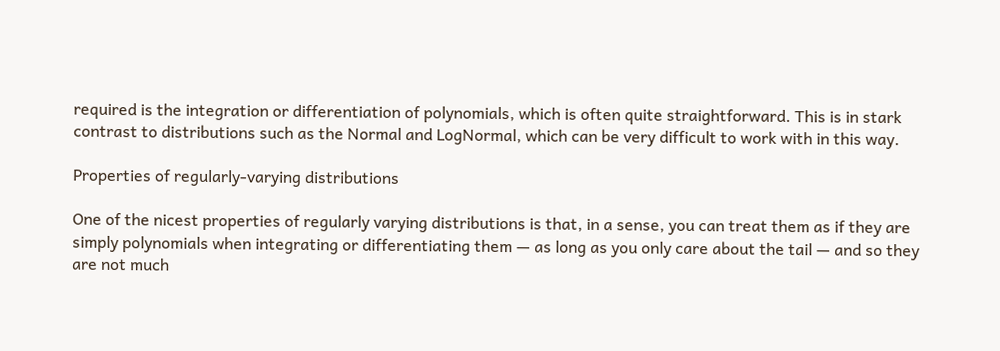required is the integration or differentiation of polynomials, which is often quite straightforward. This is in stark contrast to distributions such as the Normal and LogNormal, which can be very difficult to work with in this way.

Properties of regularly-varying distributions

One of the nicest properties of regularly varying distributions is that, in a sense, you can treat them as if they are simply polynomials when integrating or differentiating them — as long as you only care about the tail — and so they are not much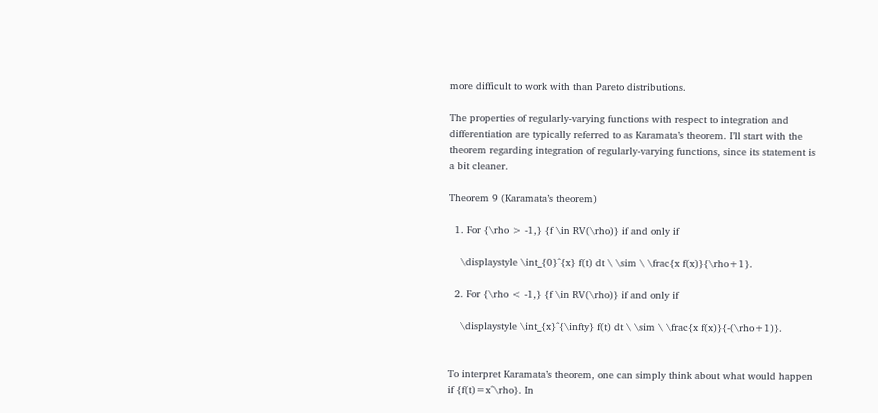more difficult to work with than Pareto distributions.

The properties of regularly-varying functions with respect to integration and differentiation are typically referred to as Karamata’s theorem. I’ll start with the theorem regarding integration of regularly-varying functions, since its statement is a bit cleaner.

Theorem 9 (Karamata’s theorem)

  1. For {\rho > -1,} {f \in RV(\rho)} if and only if

    \displaystyle \int_{0}^{x} f(t) dt \ \sim \ \frac{x f(x)}{\rho+1}.

  2. For {\rho < -1,} {f \in RV(\rho)} if and only if

    \displaystyle \int_{x}^{\infty} f(t) dt \ \sim \ \frac{x f(x)}{-(\rho+1)}.


To interpret Karamata’s theorem, one can simply think about what would happen if {f(t)=x^\rho}. In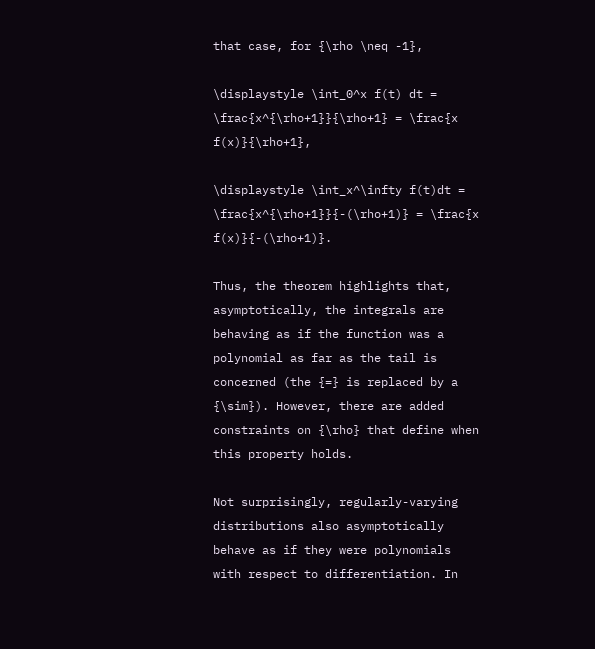that case, for {\rho \neq -1},

\displaystyle \int_0^x f(t) dt = \frac{x^{\rho+1}}{\rho+1} = \frac{x f(x)}{\rho+1},

\displaystyle \int_x^\infty f(t)dt = \frac{x^{\rho+1}}{-(\rho+1)} = \frac{x f(x)}{-(\rho+1)}.

Thus, the theorem highlights that, asymptotically, the integrals are behaving as if the function was a polynomial as far as the tail is concerned (the {=} is replaced by a {\sim}). However, there are added constraints on {\rho} that define when this property holds.

Not surprisingly, regularly-varying distributions also asymptotically behave as if they were polynomials with respect to differentiation. In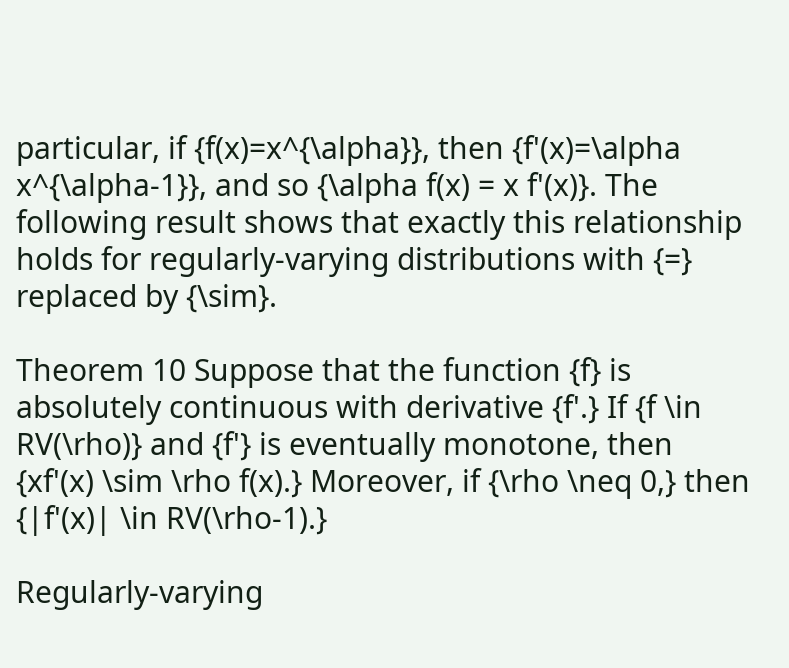particular, if {f(x)=x^{\alpha}}, then {f'(x)=\alpha x^{\alpha-1}}, and so {\alpha f(x) = x f'(x)}. The following result shows that exactly this relationship holds for regularly-varying distributions with {=} replaced by {\sim}.

Theorem 10 Suppose that the function {f} is absolutely continuous with derivative {f'.} If {f \in RV(\rho)} and {f'} is eventually monotone, then {xf'(x) \sim \rho f(x).} Moreover, if {\rho \neq 0,} then {|f'(x)| \in RV(\rho-1).}

Regularly-varying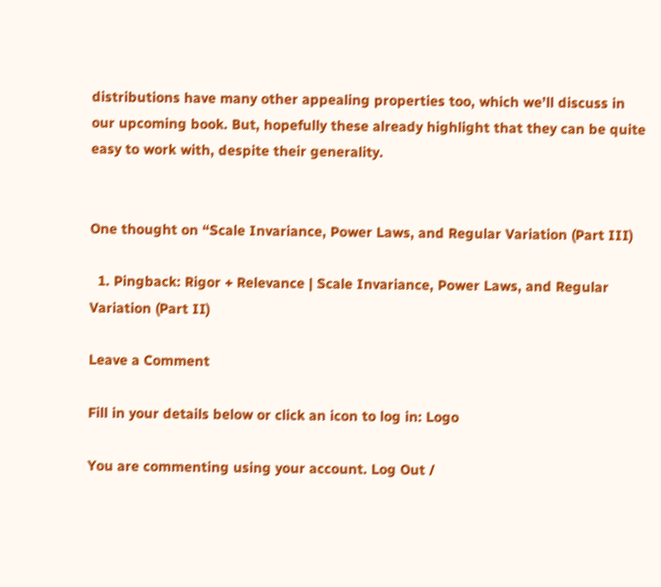distributions have many other appealing properties too, which we’ll discuss in our upcoming book. But, hopefully these already highlight that they can be quite easy to work with, despite their generality.


One thought on “Scale Invariance, Power Laws, and Regular Variation (Part III)

  1. Pingback: Rigor + Relevance | Scale Invariance, Power Laws, and Regular Variation (Part II)

Leave a Comment

Fill in your details below or click an icon to log in: Logo

You are commenting using your account. Log Out /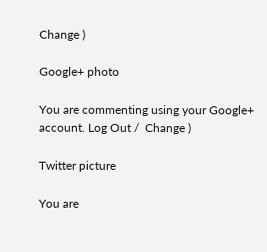Change )

Google+ photo

You are commenting using your Google+ account. Log Out /  Change )

Twitter picture

You are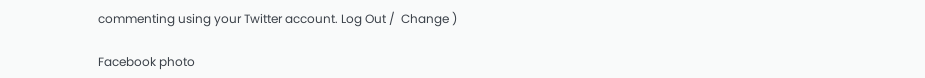commenting using your Twitter account. Log Out /  Change )

Facebook photo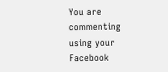You are commenting using your Facebook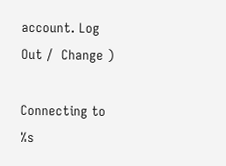account. Log Out /  Change )

Connecting to %s